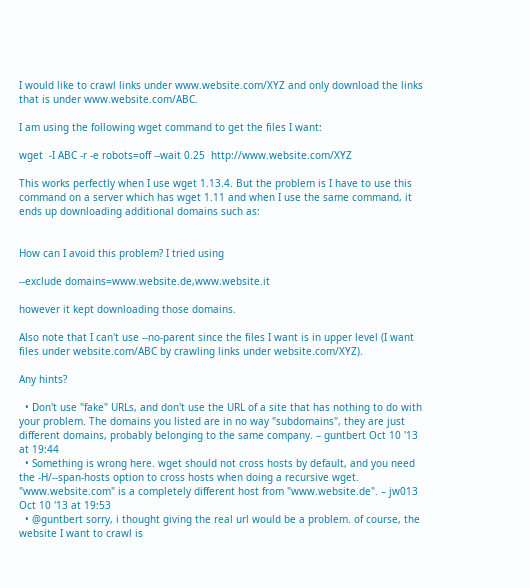I would like to crawl links under www.website.com/XYZ and only download the links that is under www.website.com/ABC.

I am using the following wget command to get the files I want:

wget  -I ABC -r -e robots=off --wait 0.25  http://www.website.com/XYZ

This works perfectly when I use wget 1.13.4. But the problem is I have to use this command on a server which has wget 1.11 and when I use the same command, it ends up downloading additional domains such as:


How can I avoid this problem? I tried using

--exclude domains=www.website.de,www.website.it

however it kept downloading those domains.

Also note that I can't use --no-parent since the files I want is in upper level (I want files under website.com/ABC by crawling links under website.com/XYZ).

Any hints?

  • Don't use "fake" URLs, and don't use the URL of a site that has nothing to do with your problem. The domains you listed are in no way "subdomains", they are just different domains, probably belonging to the same company. – guntbert Oct 10 '13 at 19:44
  • Something is wrong here. wget should not cross hosts by default, and you need the -H/--span-hosts option to cross hosts when doing a recursive wget. "www.website.com" is a completely different host from "www.website.de". – jw013 Oct 10 '13 at 19:53
  • @guntbert sorry, i thought giving the real url would be a problem. of course, the website I want to crawl is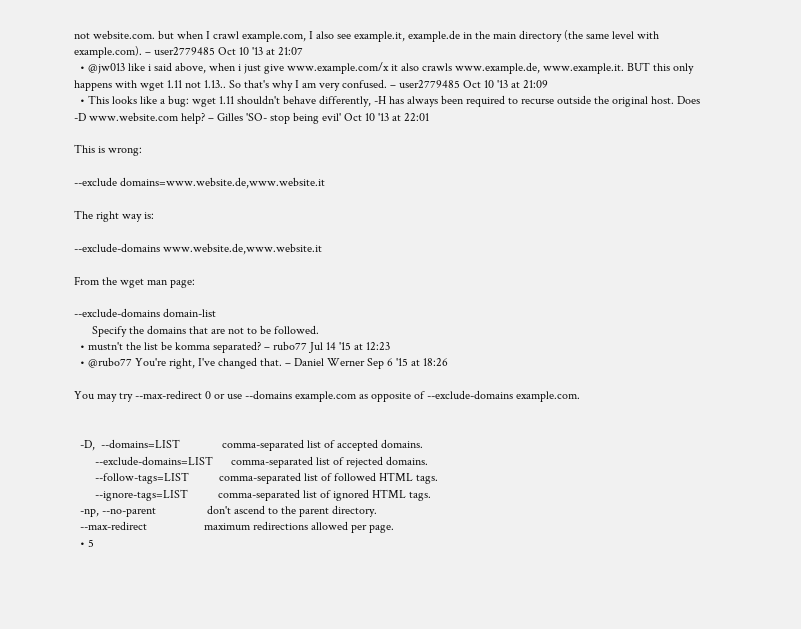not website.com. but when I crawl example.com, I also see example.it, example.de in the main directory (the same level with example.com). – user2779485 Oct 10 '13 at 21:07
  • @jw013 like i said above, when i just give www.example.com/x it also crawls www.example.de, www.example.it. BUT this only happens with wget 1.11 not 1.13.. So that's why I am very confused. – user2779485 Oct 10 '13 at 21:09
  • This looks like a bug: wget 1.11 shouldn't behave differently, -H has always been required to recurse outside the original host. Does -D www.website.com help? – Gilles 'SO- stop being evil' Oct 10 '13 at 22:01

This is wrong:

--exclude domains=www.website.de,www.website.it

The right way is:

--exclude-domains www.website.de,www.website.it

From the wget man page:

--exclude-domains domain-list
      Specify the domains that are not to be followed.
  • mustn't the list be komma separated? – rubo77 Jul 14 '15 at 12:23
  • @rubo77 You're right, I've changed that. – Daniel Werner Sep 6 '15 at 18:26

You may try --max-redirect 0 or use --domains example.com as opposite of --exclude-domains example.com.


  -D,  --domains=LIST              comma-separated list of accepted domains.
       --exclude-domains=LIST      comma-separated list of rejected domains.
       --follow-tags=LIST          comma-separated list of followed HTML tags.
       --ignore-tags=LIST          comma-separated list of ignored HTML tags.
  -np, --no-parent                 don't ascend to the parent directory.
  --max-redirect                   maximum redirections allowed per page.
  • 5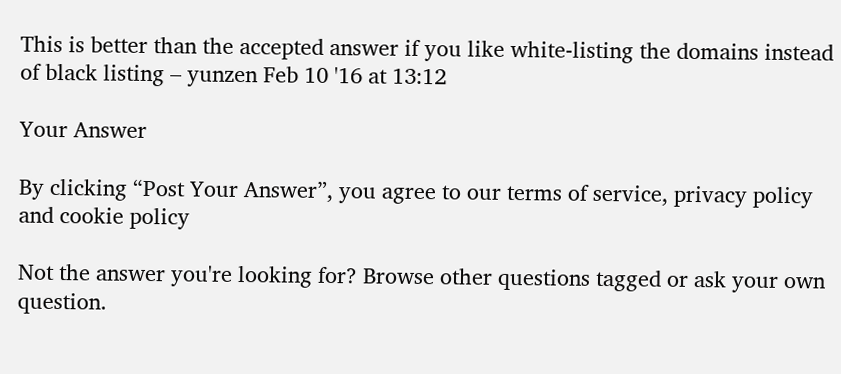This is better than the accepted answer if you like white-listing the domains instead of black listing – yunzen Feb 10 '16 at 13:12

Your Answer

By clicking “Post Your Answer”, you agree to our terms of service, privacy policy and cookie policy

Not the answer you're looking for? Browse other questions tagged or ask your own question.